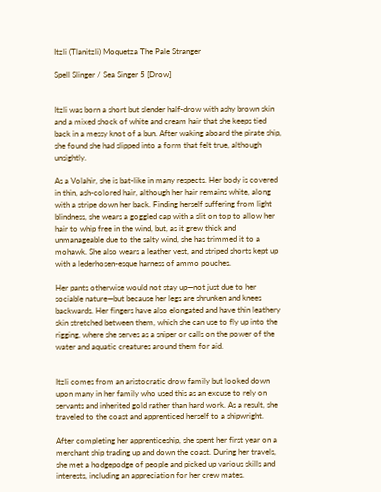Itzli (Tlanitzli) Moquetza The Pale Stranger

Spell Slinger / Sea Singer 5 [Drow]


Itzli was born a short but slender half-drow with ashy brown skin and a mixed shock of white and cream hair that she keeps tied back in a messy knot of a bun. After waking aboard the pirate ship, she found she had slipped into a form that felt true, although unsightly.

As a Volahir, she is bat-like in many respects. Her body is covered in thin, ash-colored hair, although her hair remains white, along with a stripe down her back. Finding herself suffering from light blindness, she wears a goggled cap with a slit on top to allow her hair to whip free in the wind, but, as it grew thick and unmanageable due to the salty wind, she has trimmed it to a mohawk. She also wears a leather vest, and striped shorts kept up with a lederhosen-esque harness of ammo pouches.

Her pants otherwise would not stay up—not just due to her sociable nature—but because her legs are shrunken and knees backwards. Her fingers have also elongated and have thin leathery skin stretched between them, which she can use to fly up into the rigging, where she serves as a sniper or calls on the power of the water and aquatic creatures around them for aid.


Itzli comes from an aristocratic drow family but looked down upon many in her family who used this as an excuse to rely on servants and inherited gold rather than hard work. As a result, she traveled to the coast and apprenticed herself to a shipwright.

After completing her apprenticeship, she spent her first year on a merchant ship trading up and down the coast. During her travels, she met a hodgepodge of people and picked up various skills and interests, including an appreciation for her crew mates.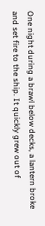One night during a brawl below decks, a lantern broke and set fire to the ship. It quickly grew out of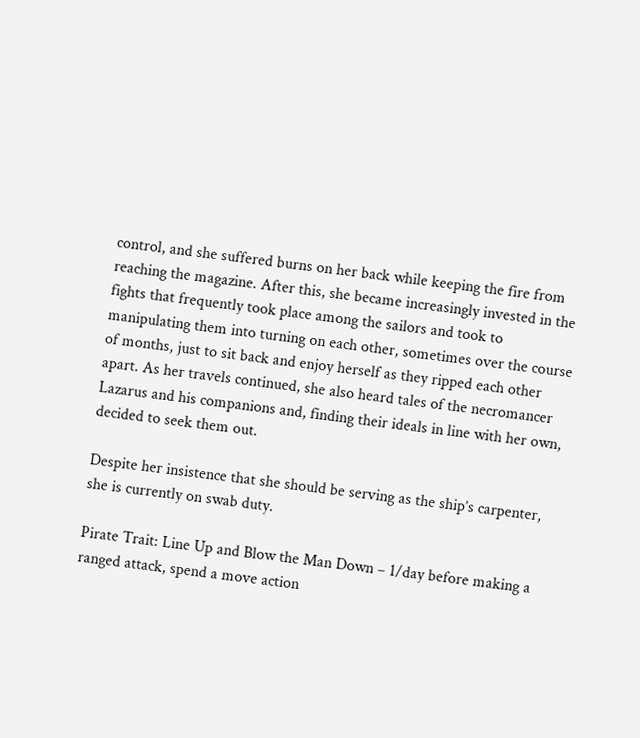control, and she suffered burns on her back while keeping the fire from reaching the magazine. After this, she became increasingly invested in the fights that frequently took place among the sailors and took to manipulating them into turning on each other, sometimes over the course of months, just to sit back and enjoy herself as they ripped each other apart. As her travels continued, she also heard tales of the necromancer Lazarus and his companions and, finding their ideals in line with her own, decided to seek them out.

Despite her insistence that she should be serving as the ship’s carpenter, she is currently on swab duty.

Pirate Trait: Line Up and Blow the Man Down – 1/day before making a ranged attack, spend a move action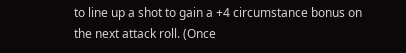to line up a shot to gain a +4 circumstance bonus on the next attack roll. (Once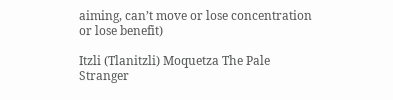aiming, can’t move or lose concentration or lose benefit)

Itzli (Tlanitzli) Moquetza The Pale Stranger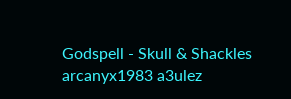Godspell - Skull & Shackles arcanyx1983 a3ulez